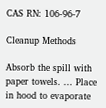CAS RN: 106-96-7

Cleanup Methods

Absorb the spill with paper towels. ... Place in hood to evaporate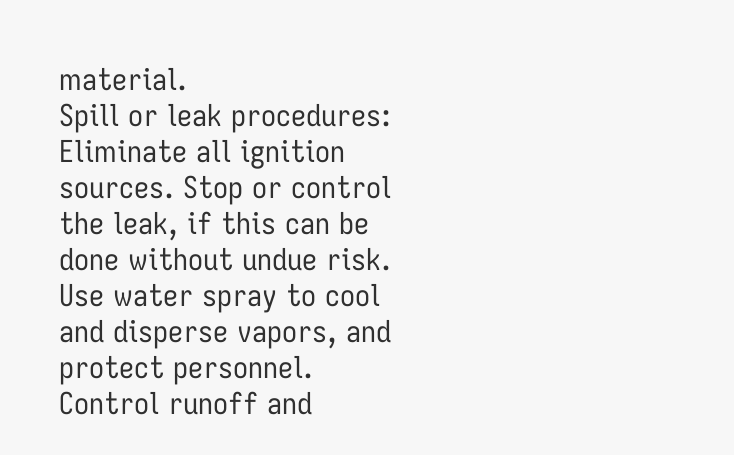material.
Spill or leak procedures: Eliminate all ignition sources. Stop or control the leak, if this can be done without undue risk. Use water spray to cool and disperse vapors, and protect personnel. Control runoff and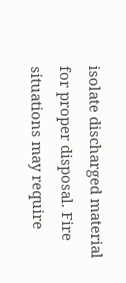isolate discharged material for proper disposal. Fire situations may require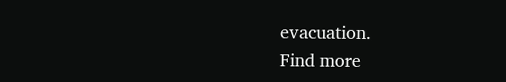evacuation.
Find more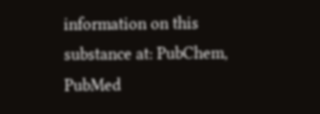information on this substance at: PubChem, PubMed